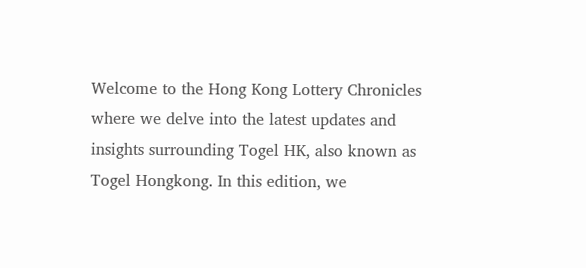Welcome to the Hong Kong Lottery Chronicles where we delve into the latest updates and insights surrounding Togel HK, also known as Togel Hongkong. In this edition, we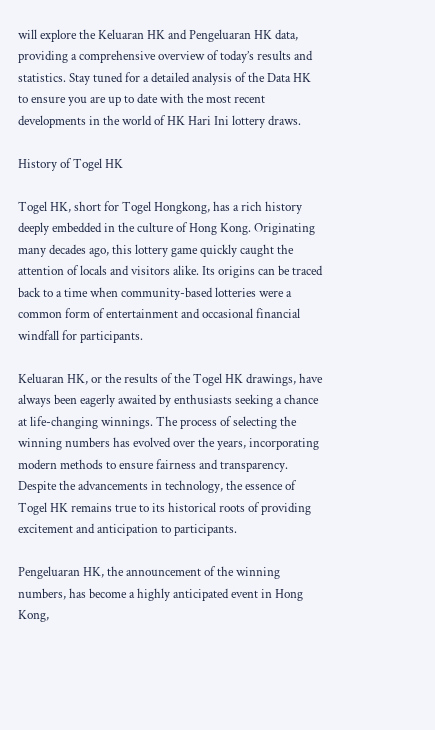will explore the Keluaran HK and Pengeluaran HK data, providing a comprehensive overview of today’s results and statistics. Stay tuned for a detailed analysis of the Data HK to ensure you are up to date with the most recent developments in the world of HK Hari Ini lottery draws.

History of Togel HK

Togel HK, short for Togel Hongkong, has a rich history deeply embedded in the culture of Hong Kong. Originating many decades ago, this lottery game quickly caught the attention of locals and visitors alike. Its origins can be traced back to a time when community-based lotteries were a common form of entertainment and occasional financial windfall for participants.

Keluaran HK, or the results of the Togel HK drawings, have always been eagerly awaited by enthusiasts seeking a chance at life-changing winnings. The process of selecting the winning numbers has evolved over the years, incorporating modern methods to ensure fairness and transparency. Despite the advancements in technology, the essence of Togel HK remains true to its historical roots of providing excitement and anticipation to participants.

Pengeluaran HK, the announcement of the winning numbers, has become a highly anticipated event in Hong Kong,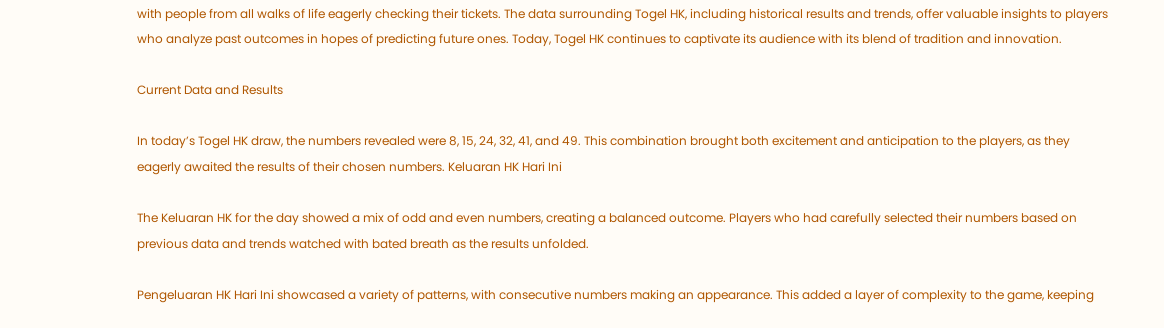with people from all walks of life eagerly checking their tickets. The data surrounding Togel HK, including historical results and trends, offer valuable insights to players who analyze past outcomes in hopes of predicting future ones. Today, Togel HK continues to captivate its audience with its blend of tradition and innovation.

Current Data and Results

In today’s Togel HK draw, the numbers revealed were 8, 15, 24, 32, 41, and 49. This combination brought both excitement and anticipation to the players, as they eagerly awaited the results of their chosen numbers. Keluaran HK Hari Ini

The Keluaran HK for the day showed a mix of odd and even numbers, creating a balanced outcome. Players who had carefully selected their numbers based on previous data and trends watched with bated breath as the results unfolded.

Pengeluaran HK Hari Ini showcased a variety of patterns, with consecutive numbers making an appearance. This added a layer of complexity to the game, keeping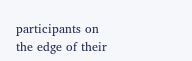participants on the edge of their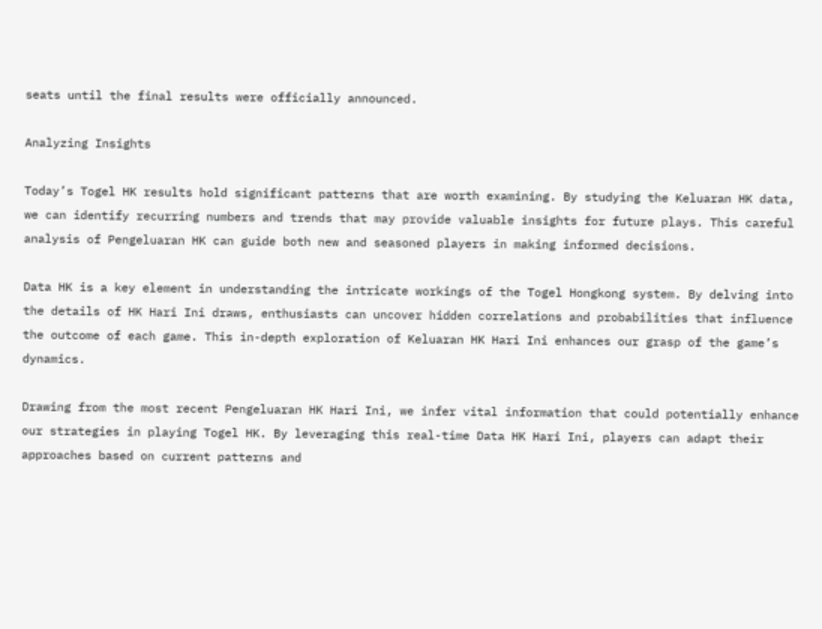seats until the final results were officially announced.

Analyzing Insights

Today’s Togel HK results hold significant patterns that are worth examining. By studying the Keluaran HK data, we can identify recurring numbers and trends that may provide valuable insights for future plays. This careful analysis of Pengeluaran HK can guide both new and seasoned players in making informed decisions.

Data HK is a key element in understanding the intricate workings of the Togel Hongkong system. By delving into the details of HK Hari Ini draws, enthusiasts can uncover hidden correlations and probabilities that influence the outcome of each game. This in-depth exploration of Keluaran HK Hari Ini enhances our grasp of the game’s dynamics.

Drawing from the most recent Pengeluaran HK Hari Ini, we infer vital information that could potentially enhance our strategies in playing Togel HK. By leveraging this real-time Data HK Hari Ini, players can adapt their approaches based on current patterns and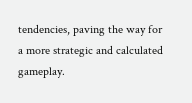tendencies, paving the way for a more strategic and calculated gameplay.